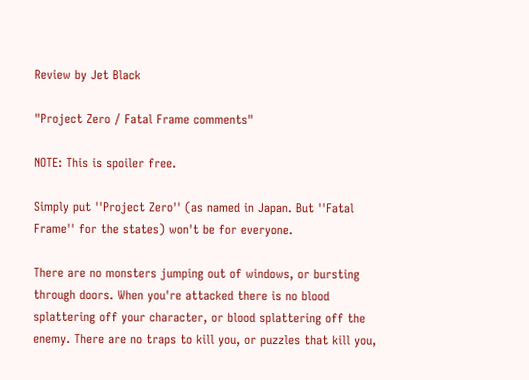Review by Jet Black

"Project Zero / Fatal Frame comments"

NOTE: This is spoiler free.

Simply put ''Project Zero'' (as named in Japan. But ''Fatal Frame'' for the states) won't be for everyone.

There are no monsters jumping out of windows, or bursting through doors. When you're attacked there is no blood splattering off your character, or blood splattering off the enemy. There are no traps to kill you, or puzzles that kill you,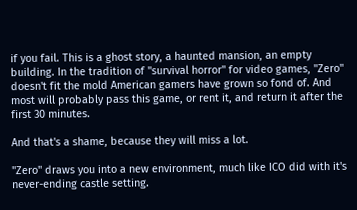if you fail. This is a ghost story, a haunted mansion, an empty building. In the tradition of ''survival horror'' for video games, ''Zero'' doesn't fit the mold American gamers have grown so fond of. And most will probably pass this game, or rent it, and return it after the first 30 minutes.

And that's a shame, because they will miss a lot.

''Zero'' draws you into a new environment, much like ICO did with it's never-ending castle setting.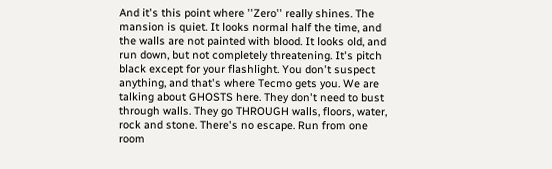And it's this point where ''Zero'' really shines. The mansion is quiet. It looks normal half the time, and the walls are not painted with blood. It looks old, and run down, but not completely threatening. It's pitch black except for your flashlight. You don't suspect anything, and that's where Tecmo gets you. We are talking about GHOSTS here. They don't need to bust through walls. They go THROUGH walls, floors, water, rock and stone. There's no escape. Run from one room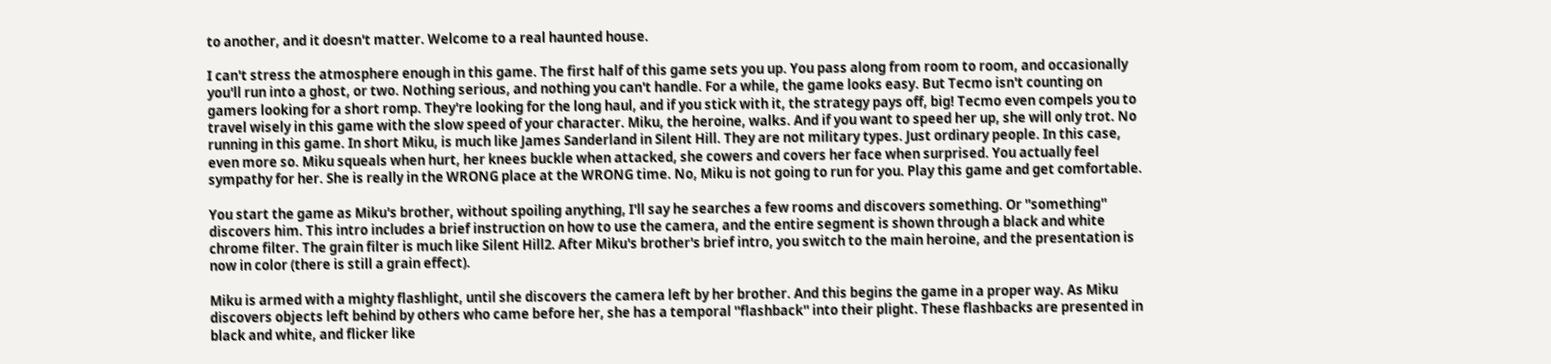to another, and it doesn't matter. Welcome to a real haunted house.

I can't stress the atmosphere enough in this game. The first half of this game sets you up. You pass along from room to room, and occasionally you'll run into a ghost, or two. Nothing serious, and nothing you can't handle. For a while, the game looks easy. But Tecmo isn't counting on gamers looking for a short romp. They're looking for the long haul, and if you stick with it, the strategy pays off, big! Tecmo even compels you to travel wisely in this game with the slow speed of your character. Miku, the heroine, walks. And if you want to speed her up, she will only trot. No running in this game. In short Miku, is much like James Sanderland in Silent Hill. They are not military types. Just ordinary people. In this case, even more so. Miku squeals when hurt, her knees buckle when attacked, she cowers and covers her face when surprised. You actually feel sympathy for her. She is really in the WRONG place at the WRONG time. No, Miku is not going to run for you. Play this game and get comfortable.

You start the game as Miku's brother, without spoiling anything, I'll say he searches a few rooms and discovers something. Or ''something'' discovers him. This intro includes a brief instruction on how to use the camera, and the entire segment is shown through a black and white chrome filter. The grain filter is much like Silent Hill2. After Miku's brother's brief intro, you switch to the main heroine, and the presentation is now in color (there is still a grain effect).

Miku is armed with a mighty flashlight, until she discovers the camera left by her brother. And this begins the game in a proper way. As Miku discovers objects left behind by others who came before her, she has a temporal ''flashback'' into their plight. These flashbacks are presented in black and white, and flicker like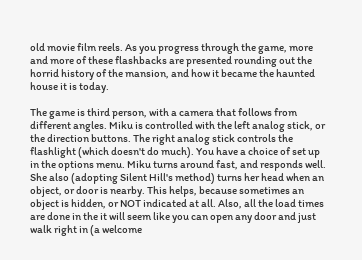old movie film reels. As you progress through the game, more and more of these flashbacks are presented rounding out the horrid history of the mansion, and how it became the haunted house it is today.

The game is third person, with a camera that follows from different angles. Miku is controlled with the left analog stick, or the direction buttons. The right analog stick controls the flashlight (which doesn't do much). You have a choice of set up in the options menu. Miku turns around fast, and responds well. She also (adopting Silent Hill's method) turns her head when an object, or door is nearby. This helps, because sometimes an object is hidden, or NOT indicated at all. Also, all the load times are done in the it will seem like you can open any door and just walk right in (a welcome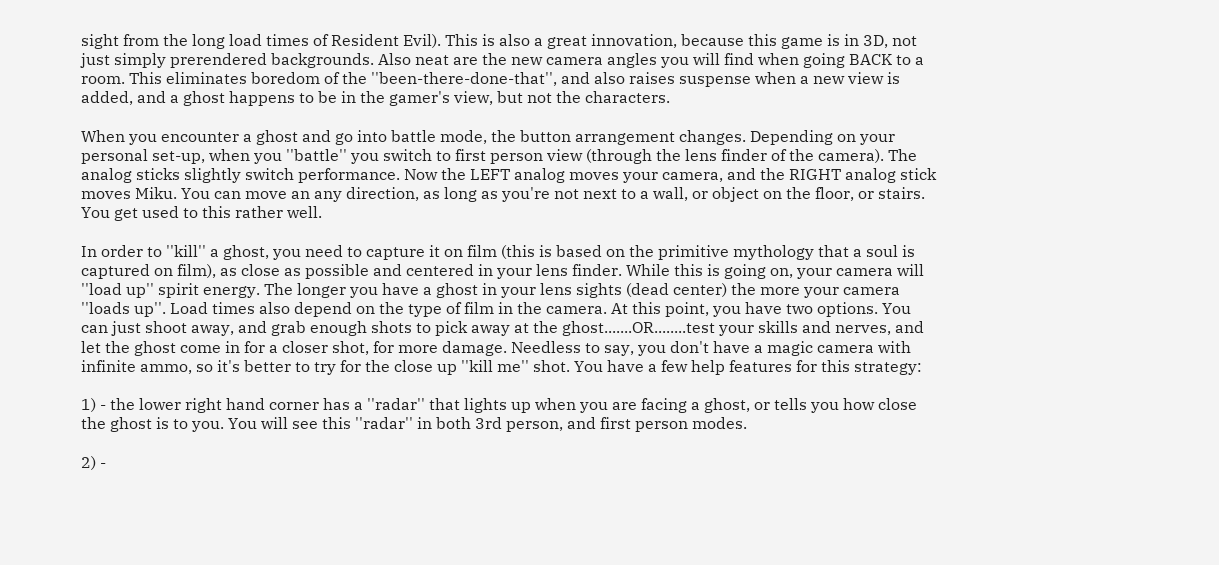sight from the long load times of Resident Evil). This is also a great innovation, because this game is in 3D, not just simply prerendered backgrounds. Also neat are the new camera angles you will find when going BACK to a room. This eliminates boredom of the ''been-there-done-that'', and also raises suspense when a new view is added, and a ghost happens to be in the gamer's view, but not the characters.

When you encounter a ghost and go into battle mode, the button arrangement changes. Depending on your personal set-up, when you ''battle'' you switch to first person view (through the lens finder of the camera). The analog sticks slightly switch performance. Now the LEFT analog moves your camera, and the RIGHT analog stick moves Miku. You can move an any direction, as long as you're not next to a wall, or object on the floor, or stairs. You get used to this rather well.

In order to ''kill'' a ghost, you need to capture it on film (this is based on the primitive mythology that a soul is captured on film), as close as possible and centered in your lens finder. While this is going on, your camera will ''load up'' spirit energy. The longer you have a ghost in your lens sights (dead center) the more your camera ''loads up''. Load times also depend on the type of film in the camera. At this point, you have two options. You can just shoot away, and grab enough shots to pick away at the ghost.......OR........test your skills and nerves, and let the ghost come in for a closer shot, for more damage. Needless to say, you don't have a magic camera with infinite ammo, so it's better to try for the close up ''kill me'' shot. You have a few help features for this strategy:

1) - the lower right hand corner has a ''radar'' that lights up when you are facing a ghost, or tells you how close the ghost is to you. You will see this ''radar'' in both 3rd person, and first person modes.

2) -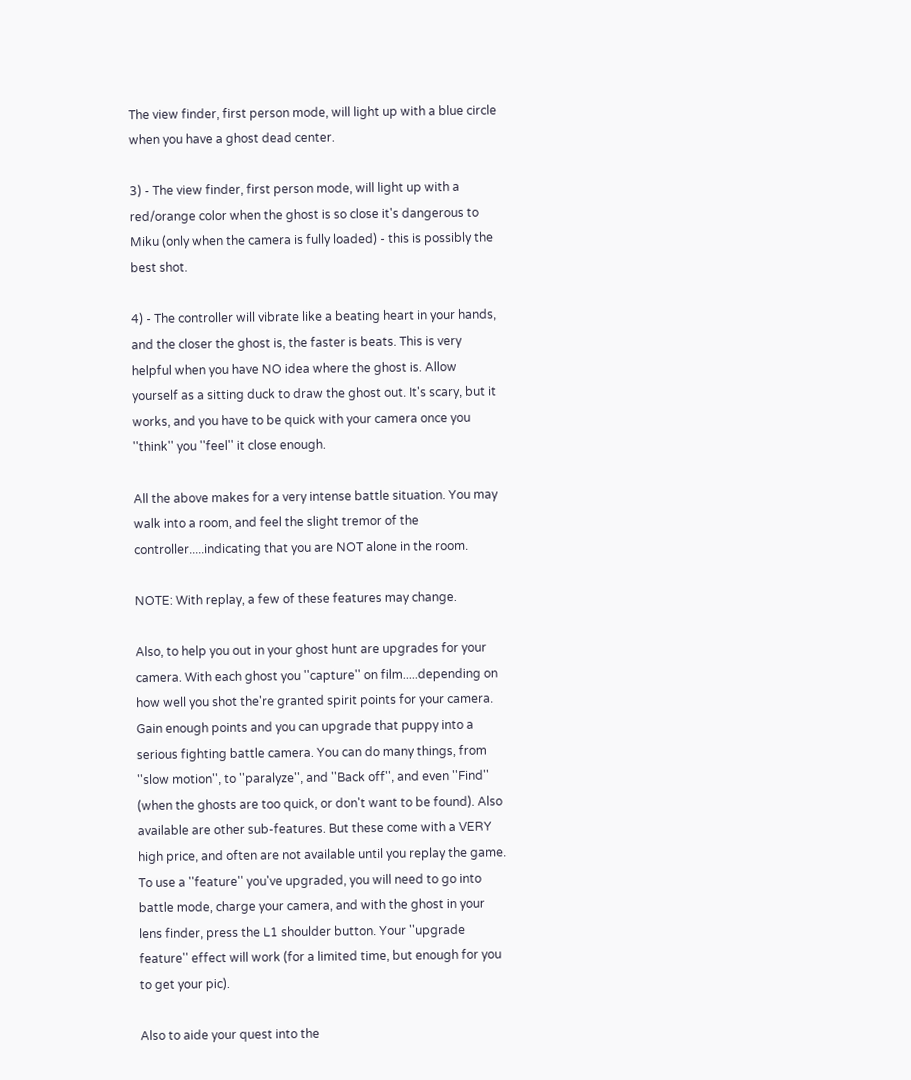The view finder, first person mode, will light up with a blue circle when you have a ghost dead center.

3) - The view finder, first person mode, will light up with a red/orange color when the ghost is so close it's dangerous to Miku (only when the camera is fully loaded) - this is possibly the best shot.

4) - The controller will vibrate like a beating heart in your hands, and the closer the ghost is, the faster is beats. This is very helpful when you have NO idea where the ghost is. Allow yourself as a sitting duck to draw the ghost out. It's scary, but it works, and you have to be quick with your camera once you ''think'' you ''feel'' it close enough.

All the above makes for a very intense battle situation. You may walk into a room, and feel the slight tremor of the controller.....indicating that you are NOT alone in the room.

NOTE: With replay, a few of these features may change.

Also, to help you out in your ghost hunt are upgrades for your camera. With each ghost you ''capture'' on film.....depending on how well you shot the're granted spirit points for your camera. Gain enough points and you can upgrade that puppy into a serious fighting battle camera. You can do many things, from ''slow motion'', to ''paralyze'', and ''Back off'', and even ''Find'' (when the ghosts are too quick, or don't want to be found). Also available are other sub-features. But these come with a VERY high price, and often are not available until you replay the game. To use a ''feature'' you've upgraded, you will need to go into battle mode, charge your camera, and with the ghost in your lens finder, press the L1 shoulder button. Your ''upgrade feature'' effect will work (for a limited time, but enough for you to get your pic).

Also to aide your quest into the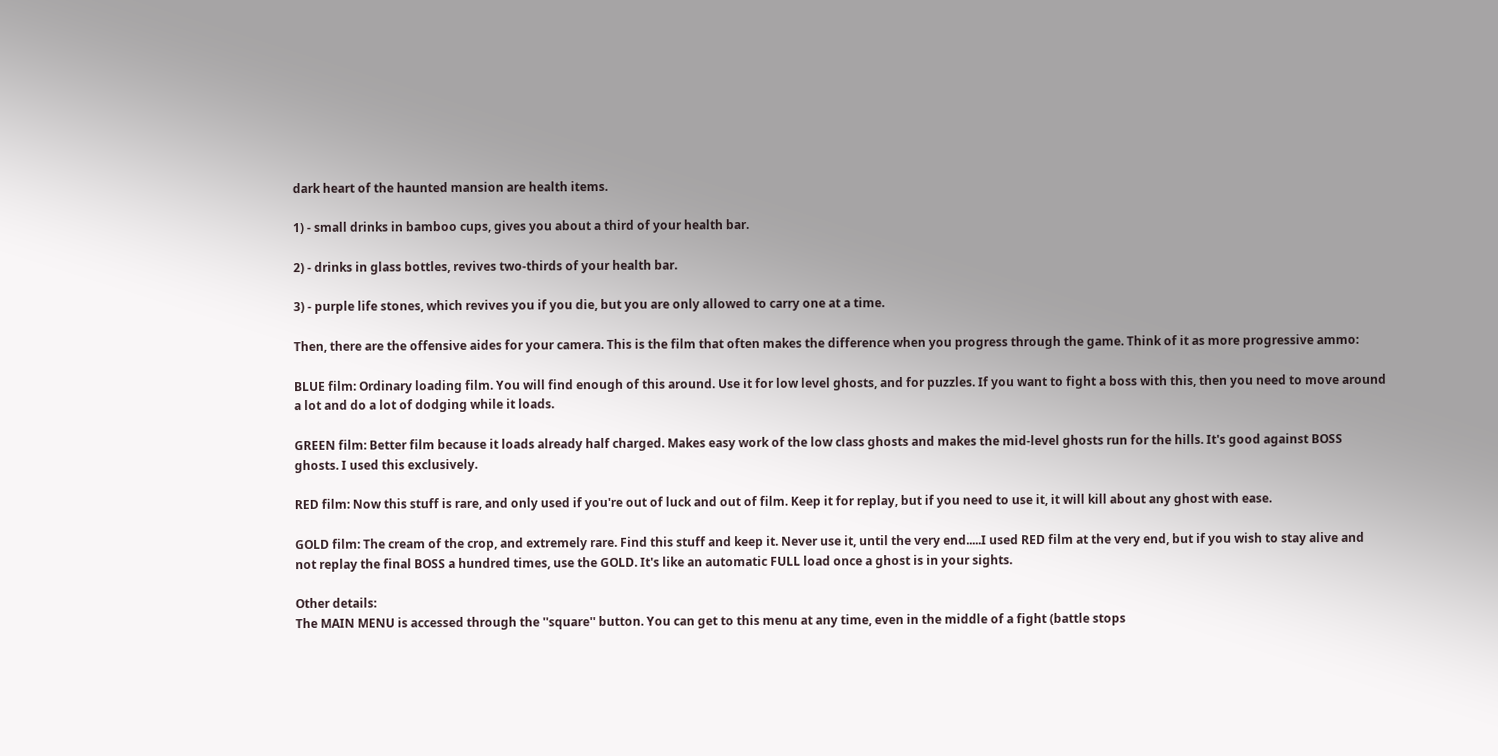dark heart of the haunted mansion are health items.

1) - small drinks in bamboo cups, gives you about a third of your health bar.

2) - drinks in glass bottles, revives two-thirds of your health bar.

3) - purple life stones, which revives you if you die, but you are only allowed to carry one at a time.

Then, there are the offensive aides for your camera. This is the film that often makes the difference when you progress through the game. Think of it as more progressive ammo:

BLUE film: Ordinary loading film. You will find enough of this around. Use it for low level ghosts, and for puzzles. If you want to fight a boss with this, then you need to move around a lot and do a lot of dodging while it loads.

GREEN film: Better film because it loads already half charged. Makes easy work of the low class ghosts and makes the mid-level ghosts run for the hills. It's good against BOSS ghosts. I used this exclusively.

RED film: Now this stuff is rare, and only used if you're out of luck and out of film. Keep it for replay, but if you need to use it, it will kill about any ghost with ease.

GOLD film: The cream of the crop, and extremely rare. Find this stuff and keep it. Never use it, until the very end.....I used RED film at the very end, but if you wish to stay alive and not replay the final BOSS a hundred times, use the GOLD. It's like an automatic FULL load once a ghost is in your sights.

Other details:
The MAIN MENU is accessed through the ''square'' button. You can get to this menu at any time, even in the middle of a fight (battle stops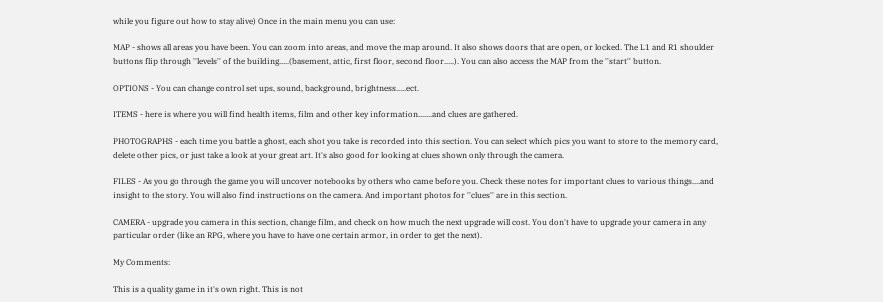while you figure out how to stay alive) Once in the main menu you can use:

MAP - shows all areas you have been. You can zoom into areas, and move the map around. It also shows doors that are open, or locked. The L1 and R1 shoulder buttons flip through ''levels'' of the building.....(basement, attic, first floor, second floor.....). You can also access the MAP from the ''start'' button.

OPTIONS - You can change control set ups, sound, background, brightness.....ect.

ITEMS - here is where you will find health items, film and other key information.......and clues are gathered.

PHOTOGRAPHS - each time you battle a ghost, each shot you take is recorded into this section. You can select which pics you want to store to the memory card, delete other pics, or just take a look at your great art. It's also good for looking at clues shown only through the camera.

FILES - As you go through the game you will uncover notebooks by others who came before you. Check these notes for important clues to various things....and insight to the story. You will also find instructions on the camera. And important photos for ''clues'' are in this section.

CAMERA - upgrade you camera in this section, change film, and check on how much the next upgrade will cost. You don't have to upgrade your camera in any particular order (like an RPG, where you have to have one certain armor, in order to get the next).

My Comments:

This is a quality game in it's own right. This is not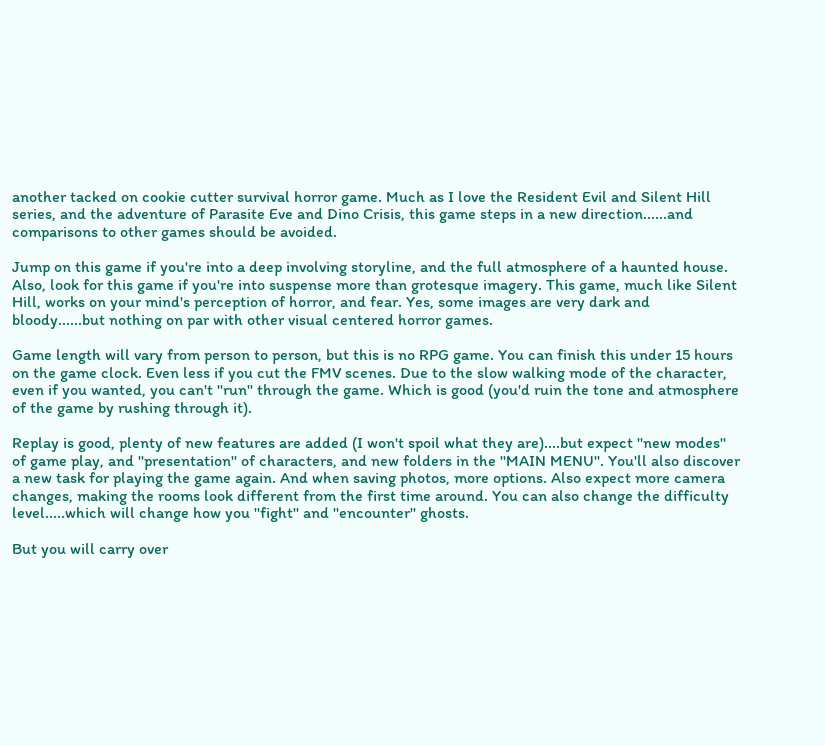another tacked on cookie cutter survival horror game. Much as I love the Resident Evil and Silent Hill series, and the adventure of Parasite Eve and Dino Crisis, this game steps in a new direction......and comparisons to other games should be avoided.

Jump on this game if you're into a deep involving storyline, and the full atmosphere of a haunted house. Also, look for this game if you're into suspense more than grotesque imagery. This game, much like Silent Hill, works on your mind's perception of horror, and fear. Yes, some images are very dark and bloody......but nothing on par with other visual centered horror games.

Game length will vary from person to person, but this is no RPG game. You can finish this under 15 hours on the game clock. Even less if you cut the FMV scenes. Due to the slow walking mode of the character, even if you wanted, you can't ''run'' through the game. Which is good (you'd ruin the tone and atmosphere of the game by rushing through it).

Replay is good, plenty of new features are added (I won't spoil what they are)....but expect ''new modes'' of game play, and ''presentation'' of characters, and new folders in the ''MAIN MENU''. You'll also discover a new task for playing the game again. And when saving photos, more options. Also expect more camera changes, making the rooms look different from the first time around. You can also change the difficulty level.....which will change how you ''fight'' and ''encounter'' ghosts.

But you will carry over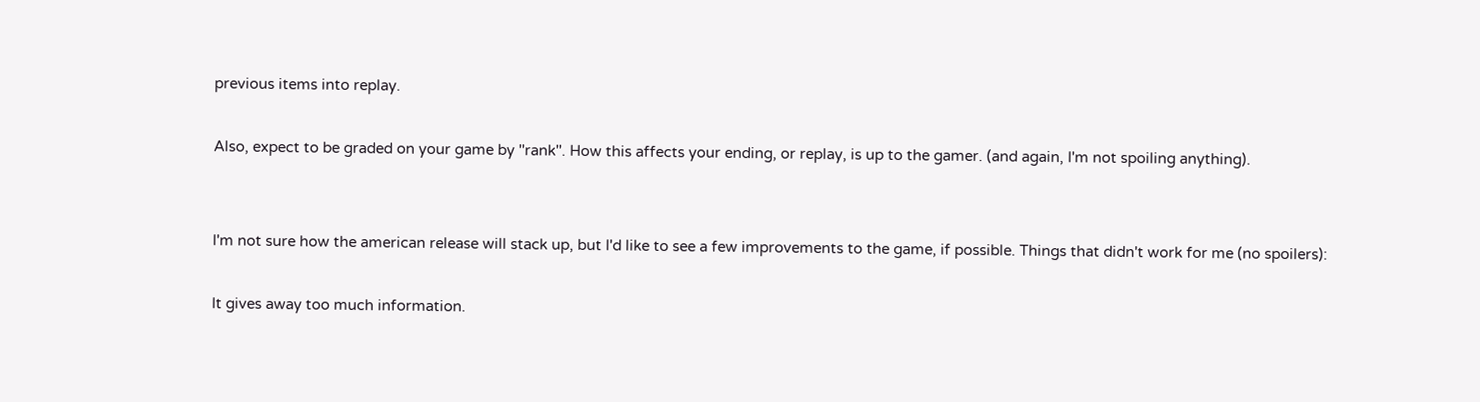previous items into replay.

Also, expect to be graded on your game by ''rank''. How this affects your ending, or replay, is up to the gamer. (and again, I'm not spoiling anything).


I'm not sure how the american release will stack up, but I'd like to see a few improvements to the game, if possible. Things that didn't work for me (no spoilers):

It gives away too much information.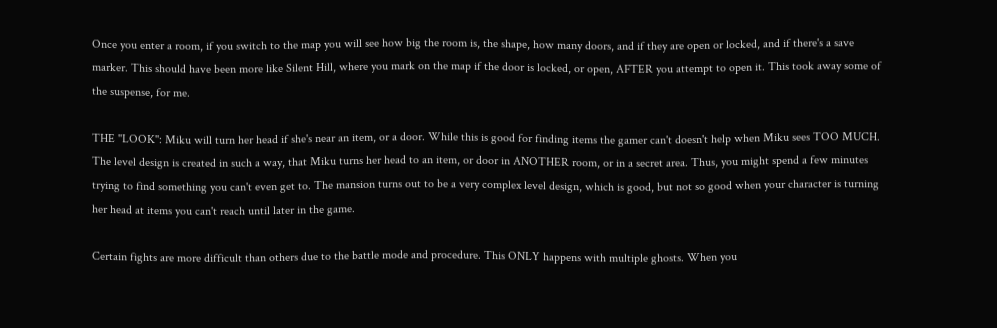Once you enter a room, if you switch to the map you will see how big the room is, the shape, how many doors, and if they are open or locked, and if there's a save marker. This should have been more like Silent Hill, where you mark on the map if the door is locked, or open, AFTER you attempt to open it. This took away some of the suspense, for me.

THE ''LOOK'': Miku will turn her head if she's near an item, or a door. While this is good for finding items the gamer can't doesn't help when Miku sees TOO MUCH. The level design is created in such a way, that Miku turns her head to an item, or door in ANOTHER room, or in a secret area. Thus, you might spend a few minutes trying to find something you can't even get to. The mansion turns out to be a very complex level design, which is good, but not so good when your character is turning her head at items you can't reach until later in the game.

Certain fights are more difficult than others due to the battle mode and procedure. This ONLY happens with multiple ghosts. When you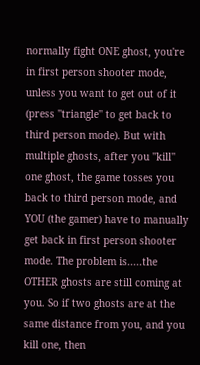normally fight ONE ghost, you're in first person shooter mode, unless you want to get out of it (press ''triangle'' to get back to third person mode). But with multiple ghosts, after you ''kill'' one ghost, the game tosses you back to third person mode, and YOU (the gamer) have to manually get back in first person shooter mode. The problem is.....the OTHER ghosts are still coming at you. So if two ghosts are at the same distance from you, and you kill one, then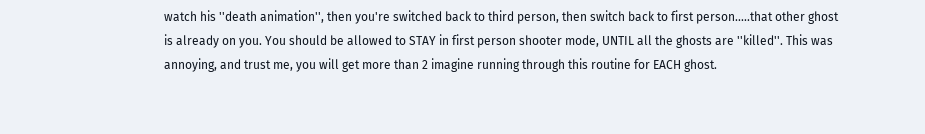watch his ''death animation'', then you're switched back to third person, then switch back to first person.....that other ghost is already on you. You should be allowed to STAY in first person shooter mode, UNTIL all the ghosts are ''killed''. This was annoying, and trust me, you will get more than 2 imagine running through this routine for EACH ghost.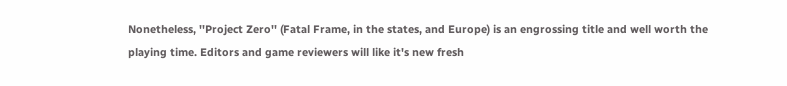Nonetheless, ''Project Zero'' (Fatal Frame, in the states, and Europe) is an engrossing title and well worth the playing time. Editors and game reviewers will like it's new fresh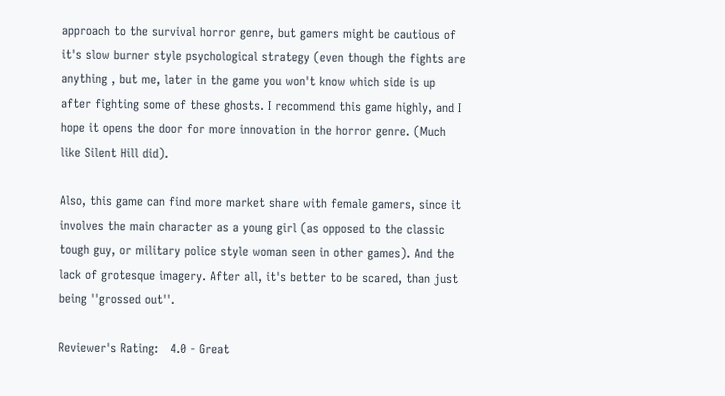approach to the survival horror genre, but gamers might be cautious of it's slow burner style psychological strategy (even though the fights are anything , but me, later in the game you won't know which side is up after fighting some of these ghosts. I recommend this game highly, and I hope it opens the door for more innovation in the horror genre. (Much like Silent Hill did).

Also, this game can find more market share with female gamers, since it involves the main character as a young girl (as opposed to the classic tough guy, or military police style woman seen in other games). And the lack of grotesque imagery. After all, it's better to be scared, than just being ''grossed out''.

Reviewer's Rating:   4.0 - Great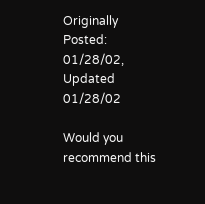Originally Posted: 01/28/02, Updated 01/28/02

Would you recommend this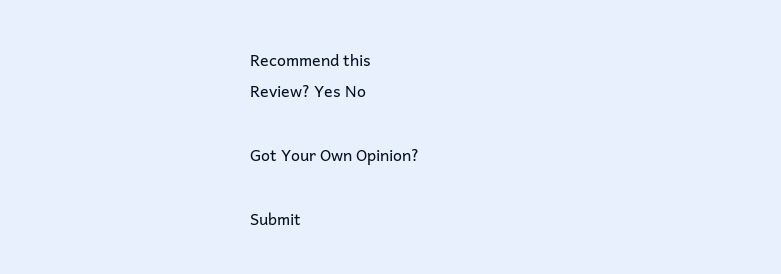Recommend this
Review? Yes No

Got Your Own Opinion?

Submit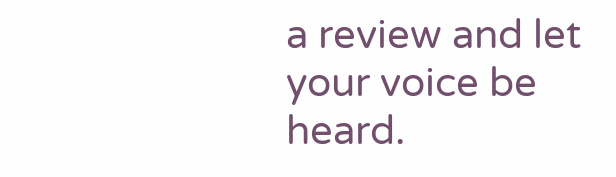a review and let your voice be heard.